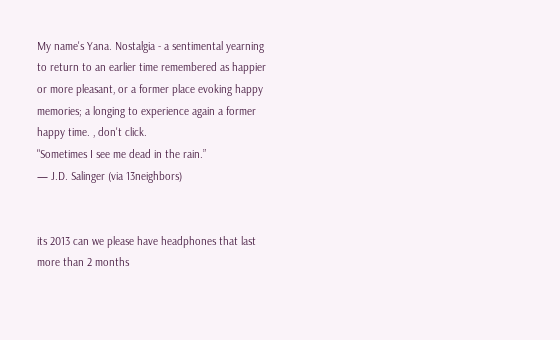My name's Yana. Nostalgia - a sentimental yearning to return to an earlier time remembered as happier or more pleasant, or a former place evoking happy memories; a longing to experience again a former happy time. , don't click.
"Sometimes I see me dead in the rain.”
— J.D. Salinger (via 13neighbors)


its 2013 can we please have headphones that last more than 2 months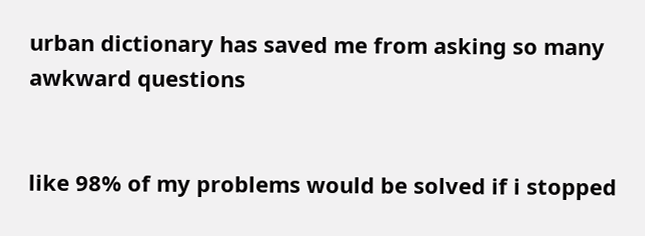urban dictionary has saved me from asking so many awkward questions


like 98% of my problems would be solved if i stopped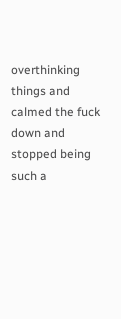overthinking things and calmed the fuck down and stopped being such a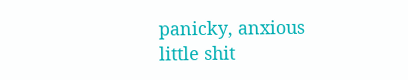panicky, anxious little shit